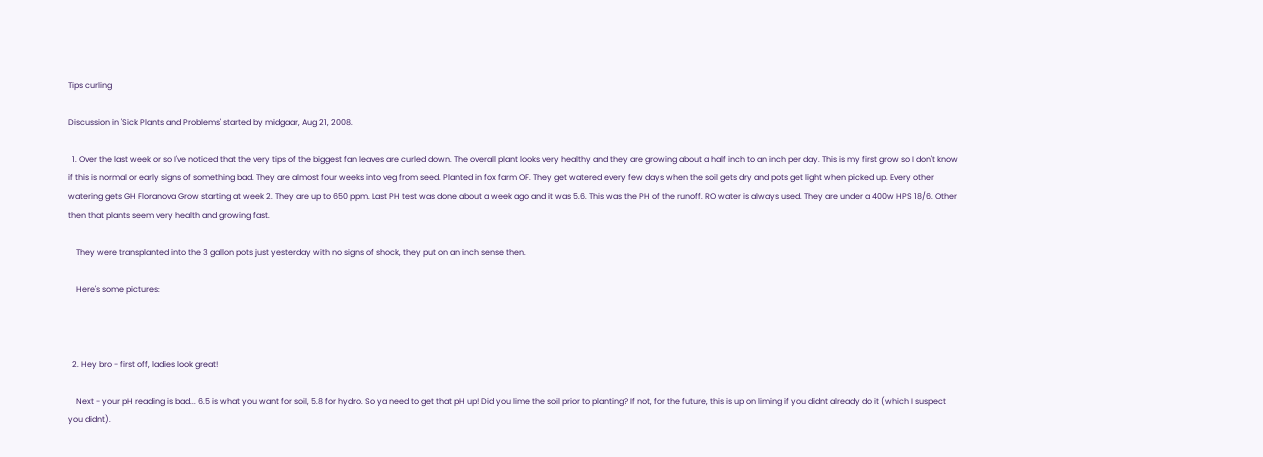Tips curling

Discussion in 'Sick Plants and Problems' started by midgaar, Aug 21, 2008.

  1. Over the last week or so I've noticed that the very tips of the biggest fan leaves are curled down. The overall plant looks very healthy and they are growing about a half inch to an inch per day. This is my first grow so I don't know if this is normal or early signs of something bad. They are almost four weeks into veg from seed. Planted in fox farm OF. They get watered every few days when the soil gets dry and pots get light when picked up. Every other watering gets GH Floranova Grow starting at week 2. They are up to 650 ppm. Last PH test was done about a week ago and it was 5.6. This was the PH of the runoff. RO water is always used. They are under a 400w HPS 18/6. Other then that plants seem very health and growing fast.

    They were transplanted into the 3 gallon pots just yesterday with no signs of shock, they put on an inch sense then.

    Here's some pictures:



  2. Hey bro - first off, ladies look great!

    Next - your pH reading is bad... 6.5 is what you want for soil, 5.8 for hydro. So ya need to get that pH up! Did you lime the soil prior to planting? If not, for the future, this is up on liming if you didnt already do it (which I suspect you didnt).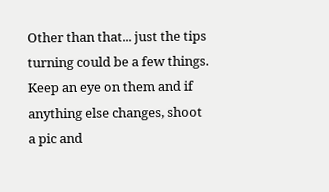Other than that... just the tips turning could be a few things. Keep an eye on them and if anything else changes, shoot a pic and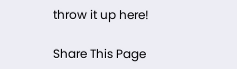throw it up here!

Share This Page